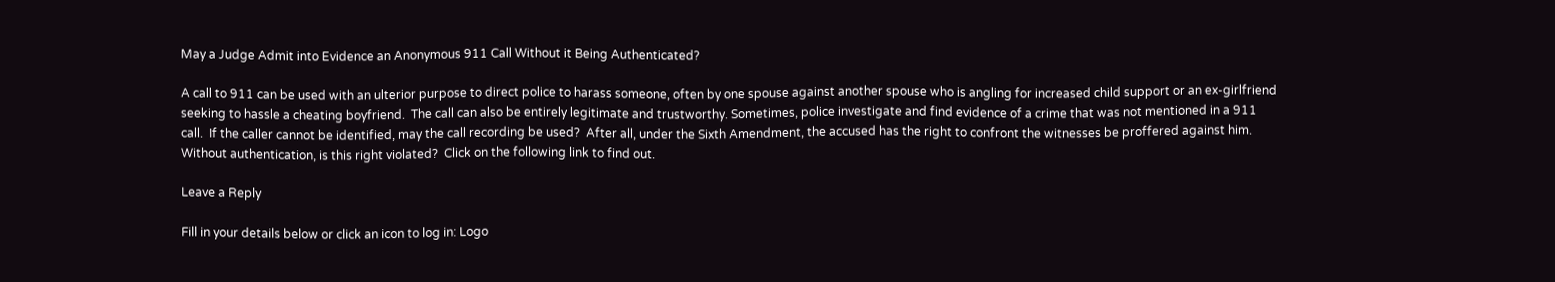May a Judge Admit into Evidence an Anonymous 911 Call Without it Being Authenticated?

A call to 911 can be used with an ulterior purpose to direct police to harass someone, often by one spouse against another spouse who is angling for increased child support or an ex-girlfriend seeking to hassle a cheating boyfriend.  The call can also be entirely legitimate and trustworthy. Sometimes, police investigate and find evidence of a crime that was not mentioned in a 911 call.  If the caller cannot be identified, may the call recording be used?  After all, under the Sixth Amendment, the accused has the right to confront the witnesses be proffered against him.  Without authentication, is this right violated?  Click on the following link to find out.

Leave a Reply

Fill in your details below or click an icon to log in: Logo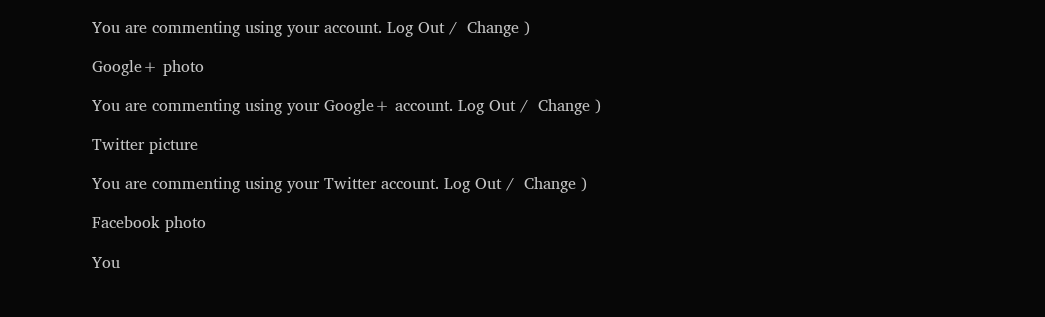You are commenting using your account. Log Out /  Change )

Google+ photo

You are commenting using your Google+ account. Log Out /  Change )

Twitter picture

You are commenting using your Twitter account. Log Out /  Change )

Facebook photo

You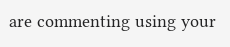are commenting using your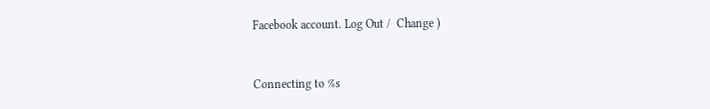Facebook account. Log Out /  Change )


Connecting to %s